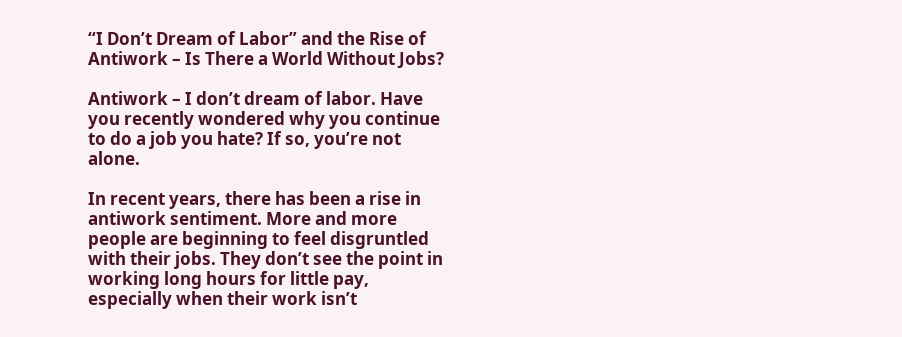“I Don’t Dream of Labor” and the Rise of Antiwork – Is There a World Without Jobs?

Antiwork – I don’t dream of labor. Have you recently wondered why you continue to do a job you hate? If so, you’re not alone.

In recent years, there has been a rise in antiwork sentiment. More and more people are beginning to feel disgruntled with their jobs. They don’t see the point in working long hours for little pay, especially when their work isn’t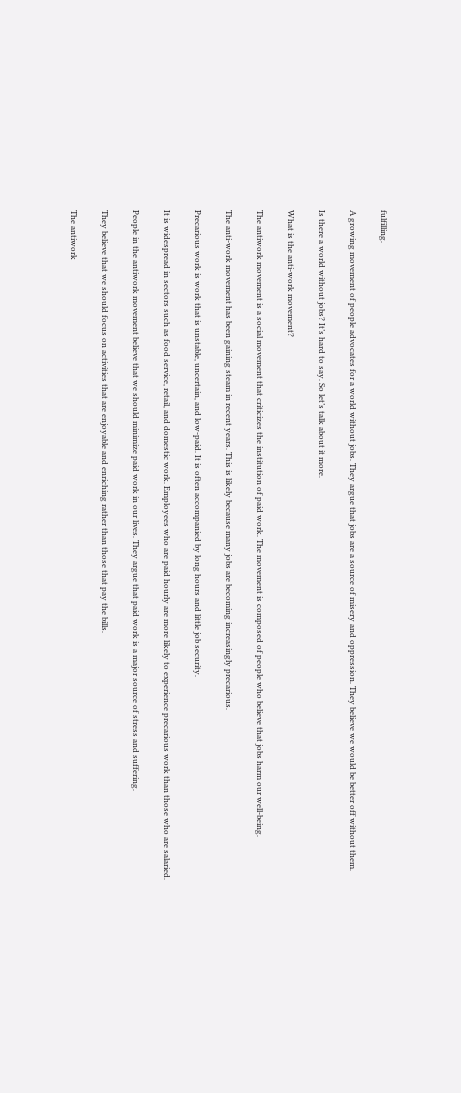fulfilling.

A growing movement of people advocates for a world without jobs. They argue that jobs are a source of misery and oppression. They believe we would be better off without them.

Is there a world without jobs? It’s hard to say. So let’s talk about it more.

What is the anti-work movement?

The antiwork movement is a social movement that criticizes the institution of paid work. The movement is composed of people who believe that jobs harm our well-being.

The anti-work movement has been gaining steam in recent years. This is likely because many jobs are becoming increasingly precarious.

Precarious work is work that is unstable, uncertain, and low-paid. It is often accompanied by long hours and little job security.

It is widespread in sectors such as food service, retail, and domestic work. Employees who are paid hourly are more likely to experience precarious work than those who are salaried.

People in the antiwork movement believe that we should minimize paid work in our lives. They argue that paid work is a major source of stress and suffering.

They believe that we should focus on activities that are enjoyable and enriching rather than those that pay the bills.

The antiwork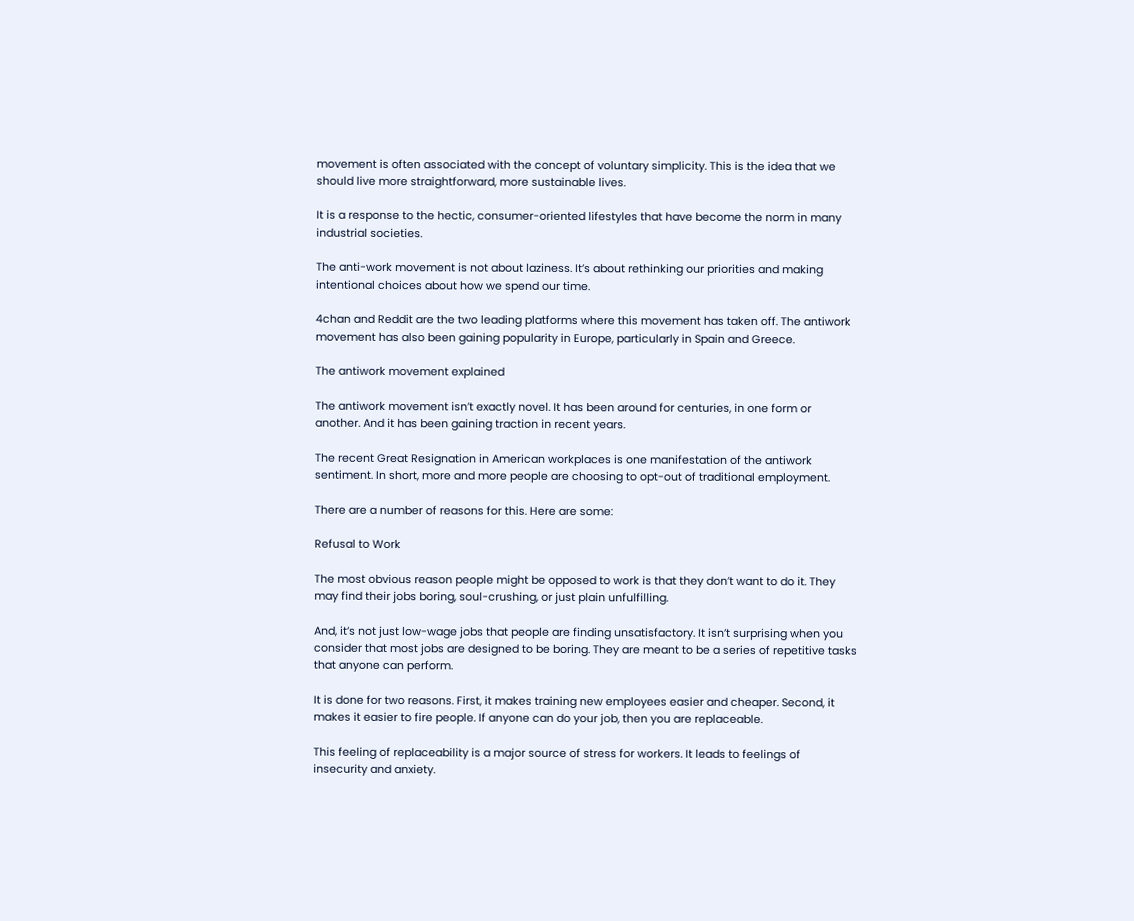movement is often associated with the concept of voluntary simplicity. This is the idea that we should live more straightforward, more sustainable lives.

It is a response to the hectic, consumer-oriented lifestyles that have become the norm in many industrial societies.

The anti-work movement is not about laziness. It’s about rethinking our priorities and making intentional choices about how we spend our time.

4chan and Reddit are the two leading platforms where this movement has taken off. The antiwork movement has also been gaining popularity in Europe, particularly in Spain and Greece.

The antiwork movement explained

The antiwork movement isn’t exactly novel. It has been around for centuries, in one form or another. And it has been gaining traction in recent years.

The recent Great Resignation in American workplaces is one manifestation of the antiwork sentiment. In short, more and more people are choosing to opt-out of traditional employment.

There are a number of reasons for this. Here are some:

Refusal to Work

The most obvious reason people might be opposed to work is that they don’t want to do it. They may find their jobs boring, soul-crushing, or just plain unfulfilling.

And, it’s not just low-wage jobs that people are finding unsatisfactory. It isn’t surprising when you consider that most jobs are designed to be boring. They are meant to be a series of repetitive tasks that anyone can perform.

It is done for two reasons. First, it makes training new employees easier and cheaper. Second, it makes it easier to fire people. If anyone can do your job, then you are replaceable.

This feeling of replaceability is a major source of stress for workers. It leads to feelings of insecurity and anxiety.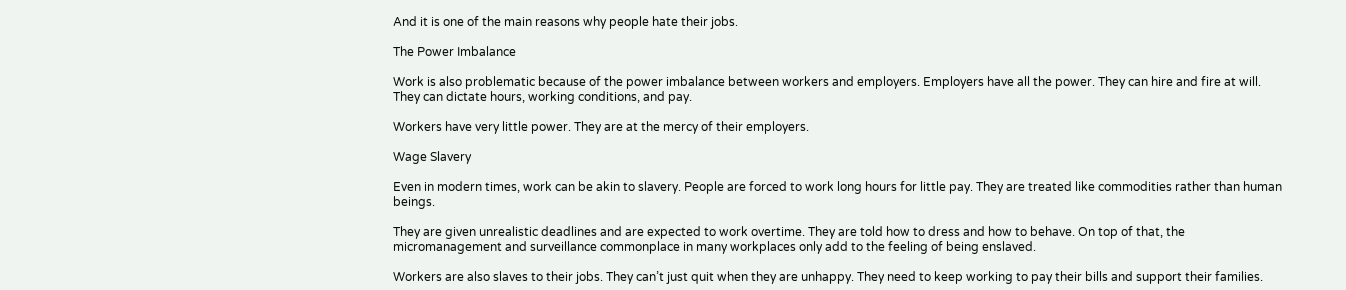And it is one of the main reasons why people hate their jobs.

The Power Imbalance

Work is also problematic because of the power imbalance between workers and employers. Employers have all the power. They can hire and fire at will. They can dictate hours, working conditions, and pay.

Workers have very little power. They are at the mercy of their employers.

Wage Slavery

Even in modern times, work can be akin to slavery. People are forced to work long hours for little pay. They are treated like commodities rather than human beings.

They are given unrealistic deadlines and are expected to work overtime. They are told how to dress and how to behave. On top of that, the micromanagement and surveillance commonplace in many workplaces only add to the feeling of being enslaved.

Workers are also slaves to their jobs. They can’t just quit when they are unhappy. They need to keep working to pay their bills and support their families.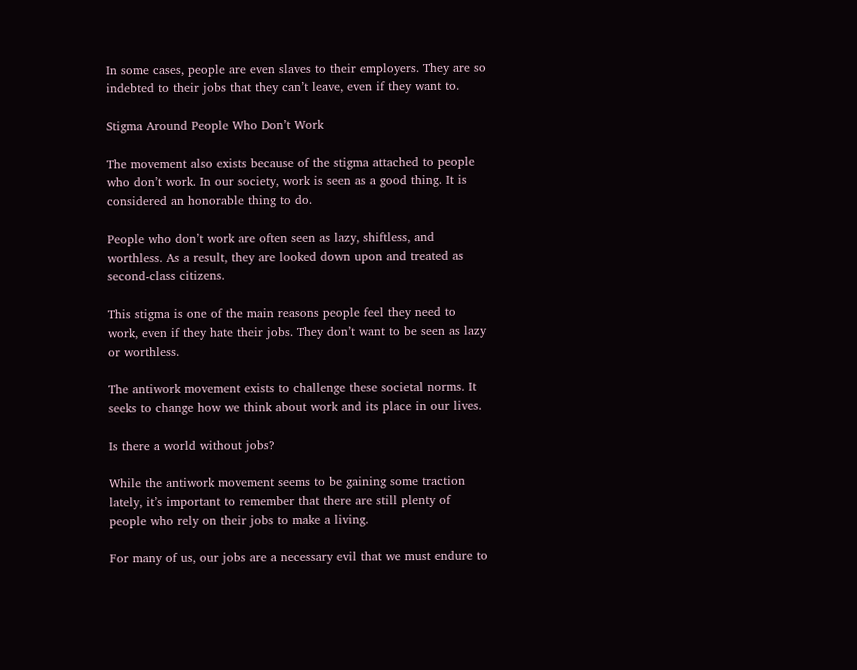In some cases, people are even slaves to their employers. They are so indebted to their jobs that they can’t leave, even if they want to.

Stigma Around People Who Don’t Work

The movement also exists because of the stigma attached to people who don’t work. In our society, work is seen as a good thing. It is considered an honorable thing to do.

People who don’t work are often seen as lazy, shiftless, and worthless. As a result, they are looked down upon and treated as second-class citizens.

This stigma is one of the main reasons people feel they need to work, even if they hate their jobs. They don’t want to be seen as lazy or worthless.

The antiwork movement exists to challenge these societal norms. It seeks to change how we think about work and its place in our lives.

Is there a world without jobs?

While the antiwork movement seems to be gaining some traction lately, it’s important to remember that there are still plenty of people who rely on their jobs to make a living.

For many of us, our jobs are a necessary evil that we must endure to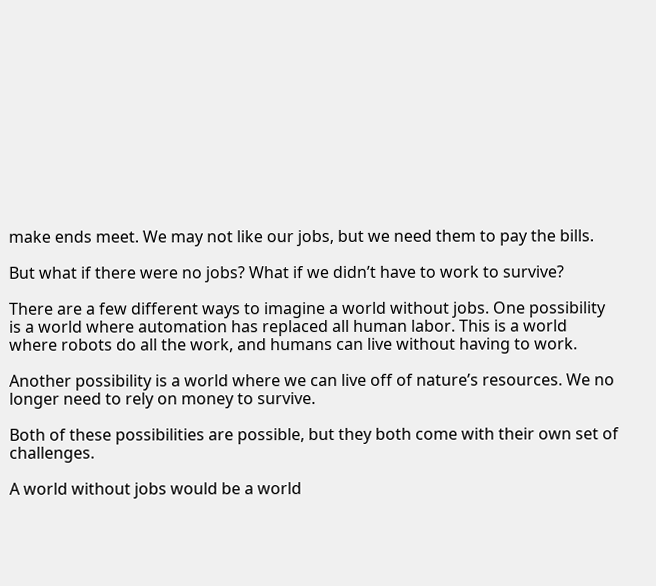make ends meet. We may not like our jobs, but we need them to pay the bills.

But what if there were no jobs? What if we didn’t have to work to survive?

There are a few different ways to imagine a world without jobs. One possibility is a world where automation has replaced all human labor. This is a world where robots do all the work, and humans can live without having to work.

Another possibility is a world where we can live off of nature’s resources. We no longer need to rely on money to survive.

Both of these possibilities are possible, but they both come with their own set of challenges.

A world without jobs would be a world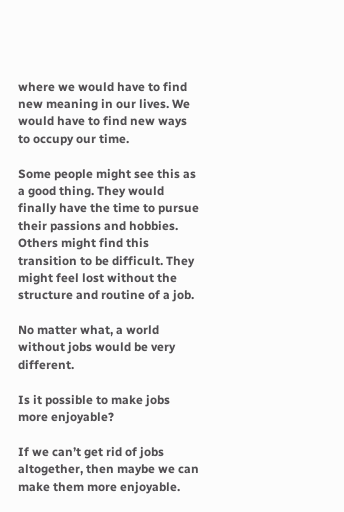where we would have to find new meaning in our lives. We would have to find new ways to occupy our time.

Some people might see this as a good thing. They would finally have the time to pursue their passions and hobbies. Others might find this transition to be difficult. They might feel lost without the structure and routine of a job.

No matter what, a world without jobs would be very different.

Is it possible to make jobs more enjoyable?

If we can’t get rid of jobs altogether, then maybe we can make them more enjoyable.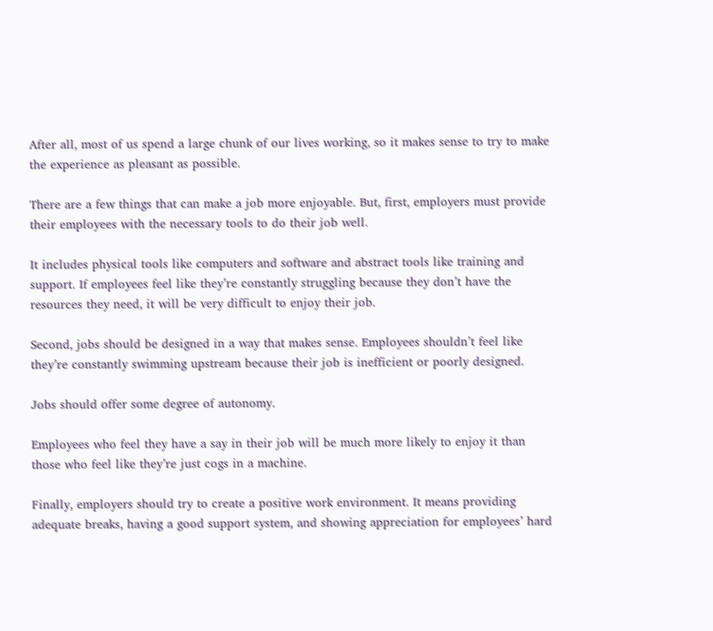After all, most of us spend a large chunk of our lives working, so it makes sense to try to make the experience as pleasant as possible.

There are a few things that can make a job more enjoyable. But, first, employers must provide their employees with the necessary tools to do their job well.

It includes physical tools like computers and software and abstract tools like training and support. If employees feel like they’re constantly struggling because they don’t have the resources they need, it will be very difficult to enjoy their job.

Second, jobs should be designed in a way that makes sense. Employees shouldn’t feel like they’re constantly swimming upstream because their job is inefficient or poorly designed.

Jobs should offer some degree of autonomy.

Employees who feel they have a say in their job will be much more likely to enjoy it than those who feel like they’re just cogs in a machine.

Finally, employers should try to create a positive work environment. It means providing adequate breaks, having a good support system, and showing appreciation for employees’ hard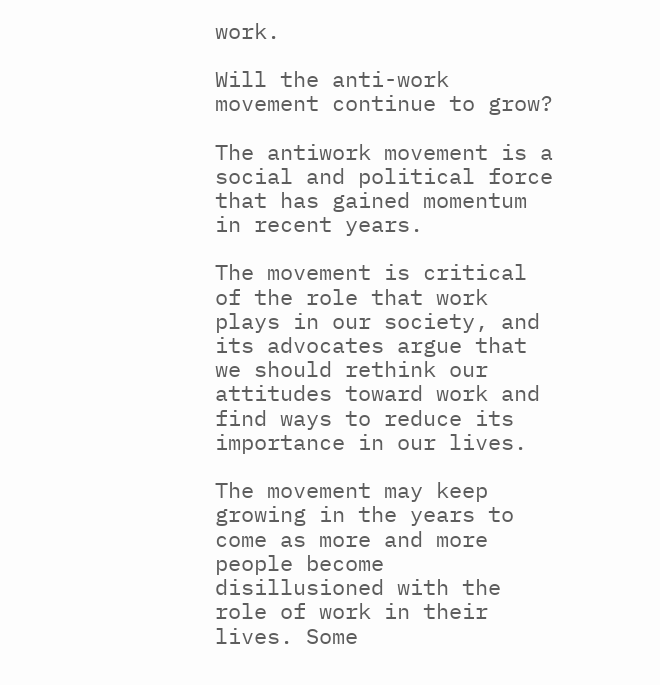work.

Will the anti-work movement continue to grow?

The antiwork movement is a social and political force that has gained momentum in recent years.

The movement is critical of the role that work plays in our society, and its advocates argue that we should rethink our attitudes toward work and find ways to reduce its importance in our lives.

The movement may keep growing in the years to come as more and more people become disillusioned with the role of work in their lives. Some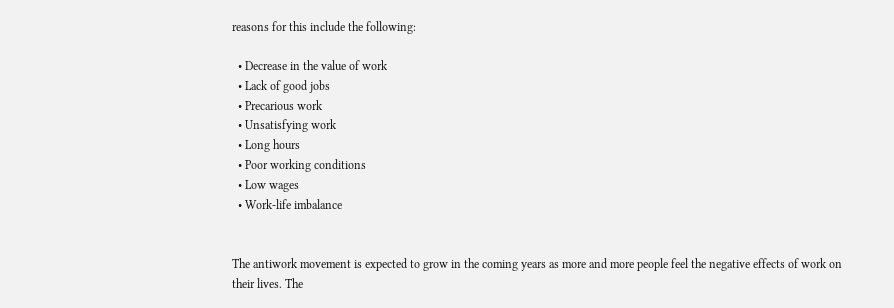reasons for this include the following:

  • Decrease in the value of work
  • Lack of good jobs
  • Precarious work
  • Unsatisfying work
  • Long hours
  • Poor working conditions
  • Low wages
  • Work-life imbalance


The antiwork movement is expected to grow in the coming years as more and more people feel the negative effects of work on their lives. The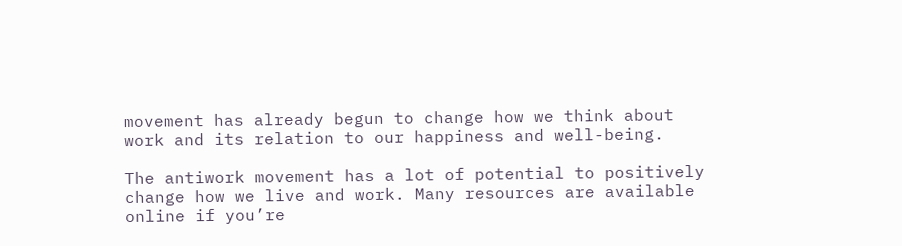movement has already begun to change how we think about work and its relation to our happiness and well-being.

The antiwork movement has a lot of potential to positively change how we live and work. Many resources are available online if you’re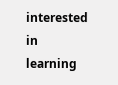interested in learning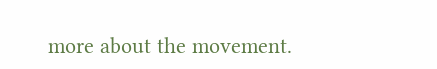more about the movement.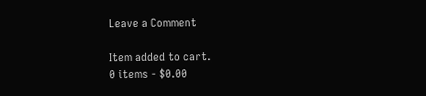Leave a Comment

Item added to cart.
0 items - $0.00